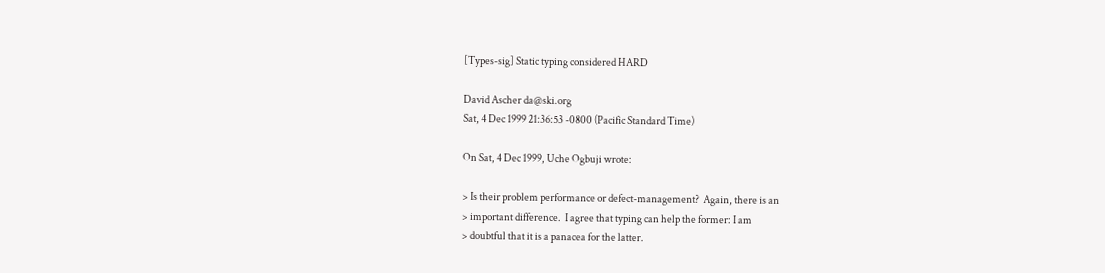[Types-sig] Static typing considered HARD

David Ascher da@ski.org
Sat, 4 Dec 1999 21:36:53 -0800 (Pacific Standard Time)

On Sat, 4 Dec 1999, Uche Ogbuji wrote:

> Is their problem performance or defect-management?  Again, there is an
> important difference.  I agree that typing can help the former: I am
> doubtful that it is a panacea for the latter.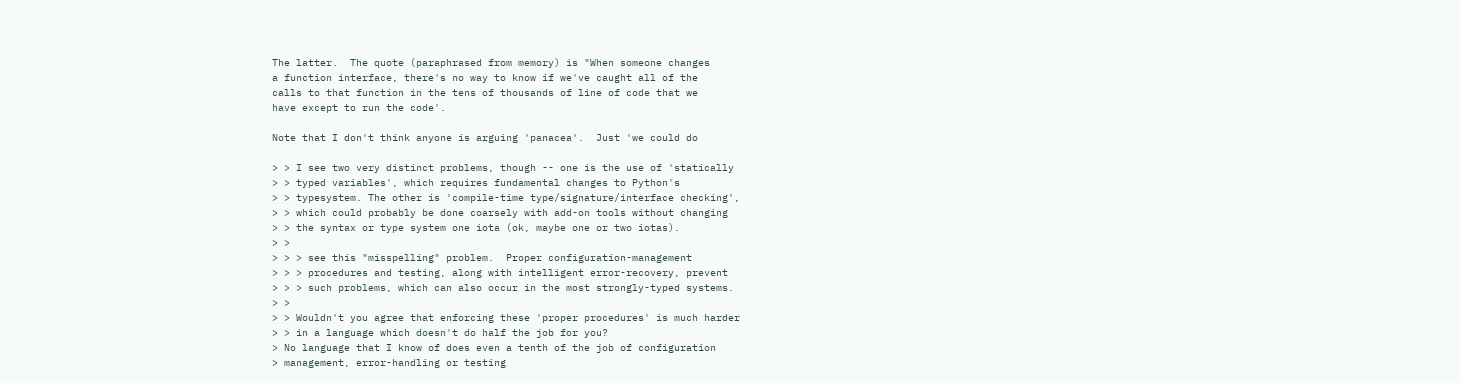The latter.  The quote (paraphrased from memory) is "When someone changes
a function interface, there's no way to know if we've caught all of the
calls to that function in the tens of thousands of line of code that we
have except to run the code'.

Note that I don't think anyone is arguing 'panacea'.  Just 'we could do

> > I see two very distinct problems, though -- one is the use of 'statically
> > typed variables', which requires fundamental changes to Python's
> > typesystem. The other is 'compile-time type/signature/interface checking',
> > which could probably be done coarsely with add-on tools without changing
> > the syntax or type system one iota (ok, maybe one or two iotas).
> >
> > > see this "misspelling" problem.  Proper configuration-management
> > > procedures and testing, along with intelligent error-recovery, prevent
> > > such problems, which can also occur in the most strongly-typed systems.
> >
> > Wouldn't you agree that enforcing these 'proper procedures' is much harder
> > in a language which doesn't do half the job for you?
> No language that I know of does even a tenth of the job of configuration
> management, error-handling or testing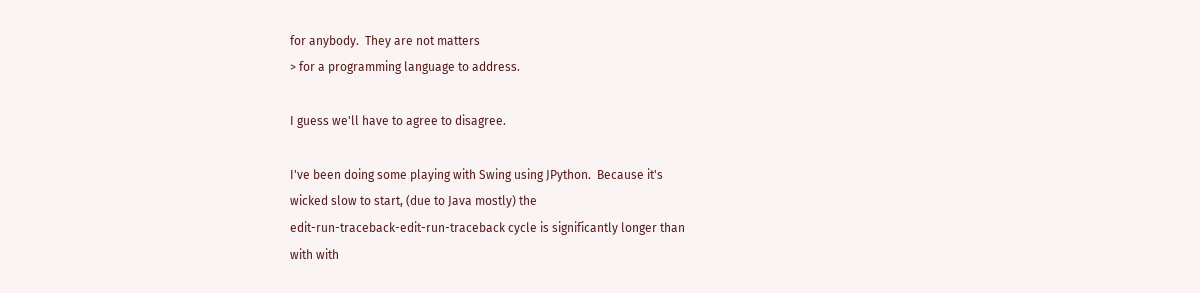for anybody.  They are not matters
> for a programming language to address.

I guess we'll have to agree to disagree.

I've been doing some playing with Swing using JPython.  Because it's
wicked slow to start, (due to Java mostly) the
edit-run-traceback-edit-run-traceback cycle is significantly longer than
with with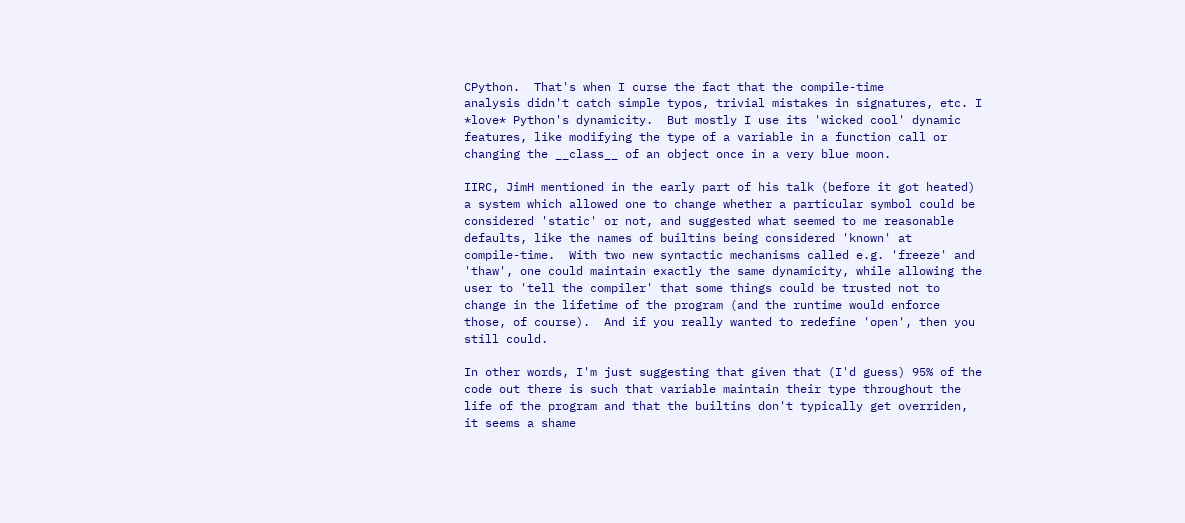CPython.  That's when I curse the fact that the compile-time
analysis didn't catch simple typos, trivial mistakes in signatures, etc. I
*love* Python's dynamicity.  But mostly I use its 'wicked cool' dynamic
features, like modifying the type of a variable in a function call or
changing the __class__ of an object once in a very blue moon.

IIRC, JimH mentioned in the early part of his talk (before it got heated)
a system which allowed one to change whether a particular symbol could be
considered 'static' or not, and suggested what seemed to me reasonable
defaults, like the names of builtins being considered 'known' at
compile-time.  With two new syntactic mechanisms called e.g. 'freeze' and
'thaw', one could maintain exactly the same dynamicity, while allowing the
user to 'tell the compiler' that some things could be trusted not to
change in the lifetime of the program (and the runtime would enforce
those, of course).  And if you really wanted to redefine 'open', then you
still could.

In other words, I'm just suggesting that given that (I'd guess) 95% of the
code out there is such that variable maintain their type throughout the
life of the program and that the builtins don't typically get overriden,
it seems a shame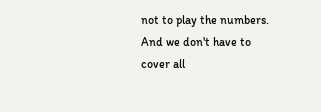not to play the numbers. And we don't have to cover all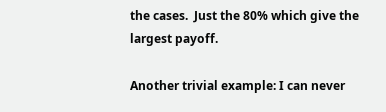the cases.  Just the 80% which give the largest payoff.

Another trivial example: I can never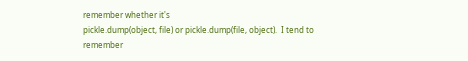remember whether it's
pickle.dump(object, file) or pickle.dump(file, object).  I tend to
remember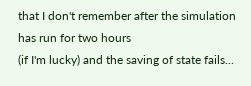that I don't remember after the simulation has run for two hours
(if I'm lucky) and the saving of state fails...